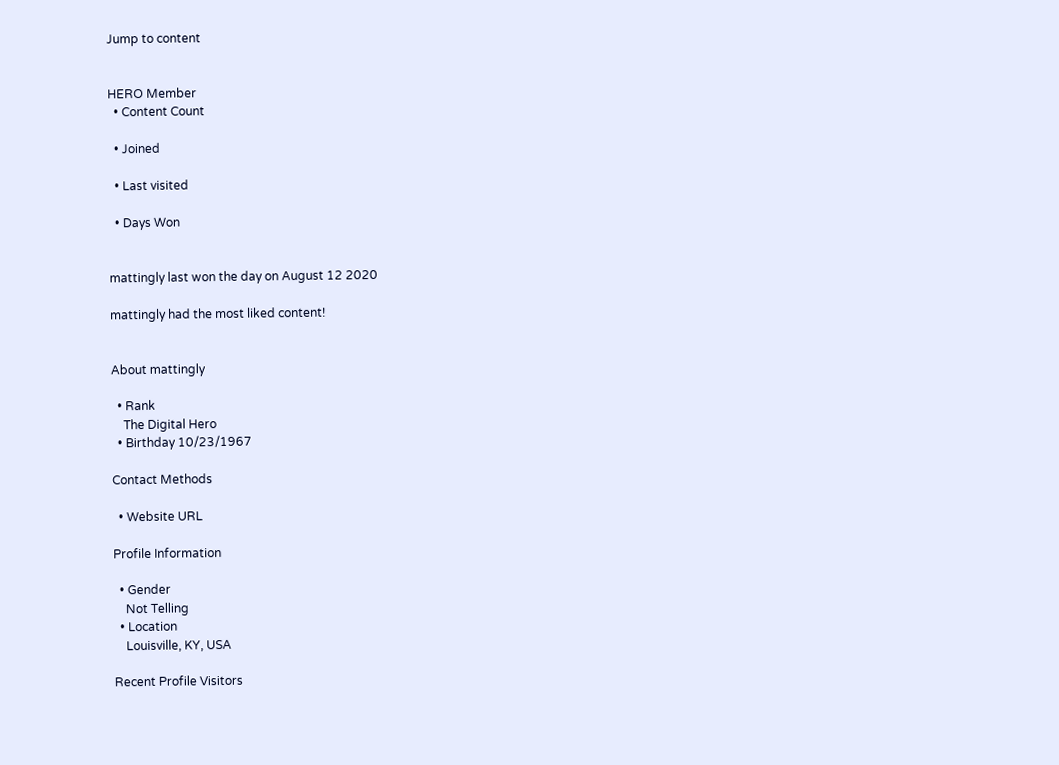Jump to content


HERO Member
  • Content Count

  • Joined

  • Last visited

  • Days Won


mattingly last won the day on August 12 2020

mattingly had the most liked content!


About mattingly

  • Rank
    The Digital Hero
  • Birthday 10/23/1967

Contact Methods

  • Website URL

Profile Information

  • Gender
    Not Telling
  • Location
    Louisville, KY, USA

Recent Profile Visitors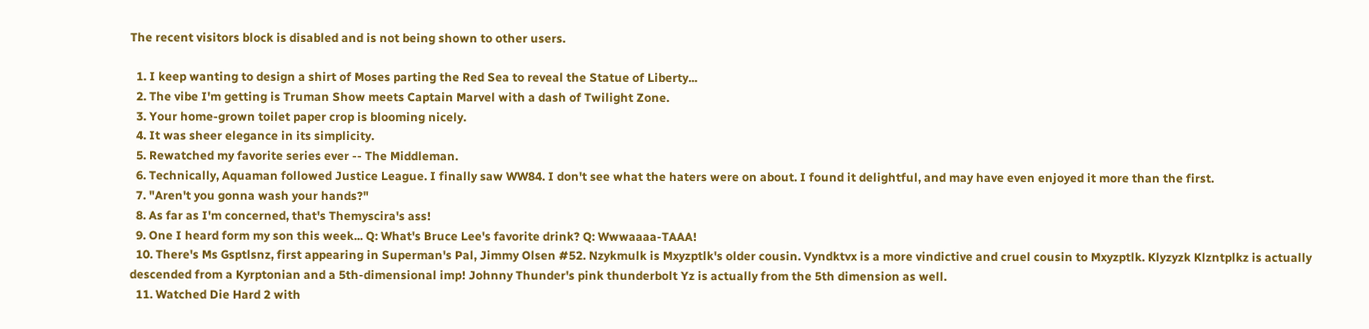The recent visitors block is disabled and is not being shown to other users.

  1. I keep wanting to design a shirt of Moses parting the Red Sea to reveal the Statue of Liberty...
  2. The vibe I'm getting is Truman Show meets Captain Marvel with a dash of Twilight Zone.
  3. Your home-grown toilet paper crop is blooming nicely.
  4. It was sheer elegance in its simplicity.
  5. Rewatched my favorite series ever -- The Middleman.
  6. Technically, Aquaman followed Justice League. I finally saw WW84. I don't see what the haters were on about. I found it delightful, and may have even enjoyed it more than the first.
  7. "Aren't you gonna wash your hands?"
  8. As far as I'm concerned, that's Themyscira's ass!
  9. One I heard form my son this week... Q: What's Bruce Lee's favorite drink? Q: Wwwaaaa-TAAA!
  10. There's Ms Gsptlsnz, first appearing in Superman's Pal, Jimmy Olsen #52. Nzykmulk is Mxyzptlk's older cousin. Vyndktvx is a more vindictive and cruel cousin to Mxyzptlk. Klyzyzk Klzntplkz is actually descended from a Kyrptonian and a 5th-dimensional imp! Johnny Thunder's pink thunderbolt Yz is actually from the 5th dimension as well.
  11. Watched Die Hard 2 with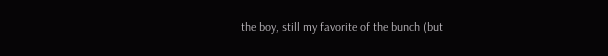the boy, still my favorite of the bunch (but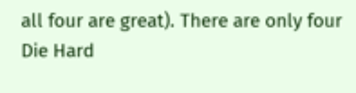all four are great). There are only four Die Hard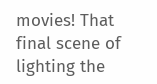movies! That final scene of lighting the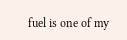fuel is one of my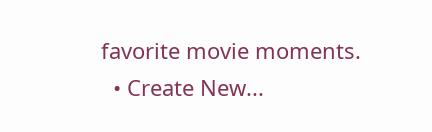favorite movie moments.
  • Create New...